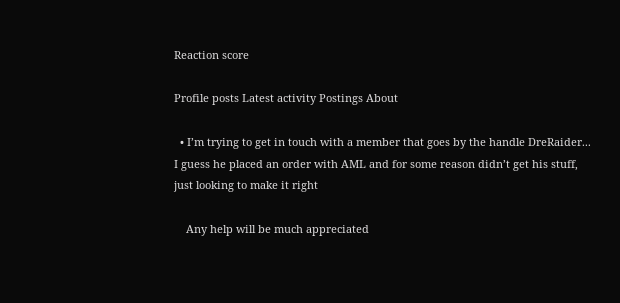Reaction score

Profile posts Latest activity Postings About

  • I’m trying to get in touch with a member that goes by the handle DreRaider... I guess he placed an order with AML and for some reason didn’t get his stuff, just looking to make it right

    Any help will be much appreciated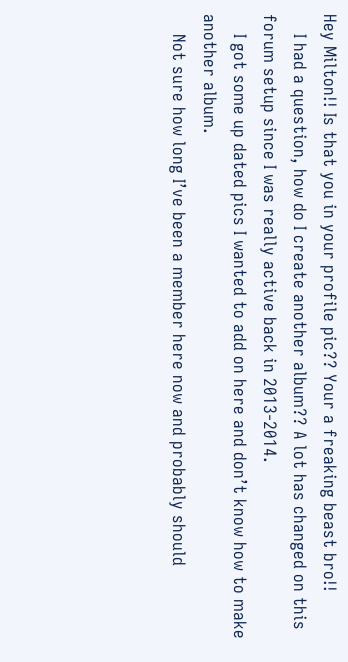Hey Milton!! Is that you in your profile pic?? Your a freaking beast bro!!
    I had a question, how do I create another album?? A lot has changed on this forum setup since I was really active back in 2013-2014.
    I got some up dated pics I wanted to add on here and don’t know how to make another album.
    Not sure how long I’ve been a member here now and probably should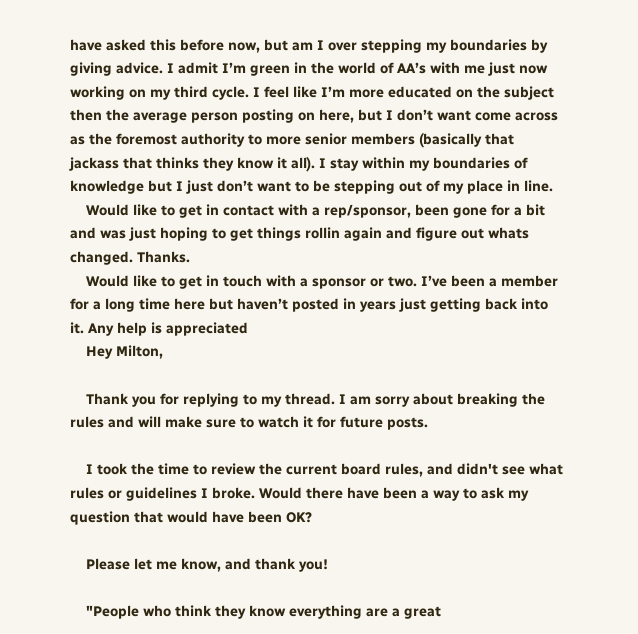have asked this before now, but am I over stepping my boundaries by giving advice. I admit I’m green in the world of AA’s with me just now working on my third cycle. I feel like I’m more educated on the subject then the average person posting on here, but I don’t want come across as the foremost authority to more senior members (basically that jackass that thinks they know it all). I stay within my boundaries of knowledge but I just don’t want to be stepping out of my place in line.
    Would like to get in contact with a rep/sponsor, been gone for a bit and was just hoping to get things rollin again and figure out whats changed. Thanks.
    Would like to get in touch with a sponsor or two. I’ve been a member for a long time here but haven’t posted in years just getting back into it. Any help is appreciated
    Hey Milton,

    Thank you for replying to my thread. I am sorry about breaking the rules and will make sure to watch it for future posts.

    I took the time to review the current board rules, and didn't see what rules or guidelines I broke. Would there have been a way to ask my question that would have been OK?

    Please let me know, and thank you!

    "People who think they know everything are a great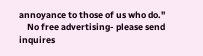annoyance to those of us who do."
    No free advertising- please send inquires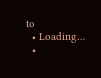to
  • Loading…
  •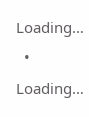Loading…
  • Loading…